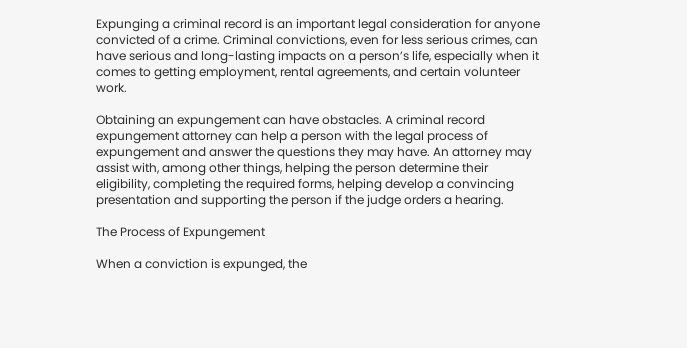Expunging a criminal record is an important legal consideration for anyone convicted of a crime. Criminal convictions, even for less serious crimes, can have serious and long-lasting impacts on a person’s life, especially when it comes to getting employment, rental agreements, and certain volunteer work.

Obtaining an expungement can have obstacles. A criminal record expungement attorney can help a person with the legal process of expungement and answer the questions they may have. An attorney may assist with, among other things, helping the person determine their eligibility, completing the required forms, helping develop a convincing presentation and supporting the person if the judge orders a hearing.

The Process of Expungement

When a conviction is expunged, the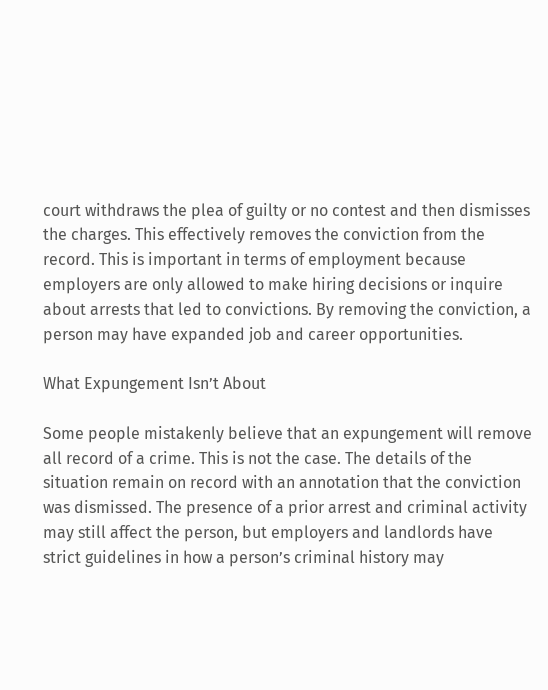court withdraws the plea of guilty or no contest and then dismisses the charges. This effectively removes the conviction from the record. This is important in terms of employment because employers are only allowed to make hiring decisions or inquire about arrests that led to convictions. By removing the conviction, a person may have expanded job and career opportunities.

What Expungement Isn’t About

Some people mistakenly believe that an expungement will remove all record of a crime. This is not the case. The details of the situation remain on record with an annotation that the conviction was dismissed. The presence of a prior arrest and criminal activity may still affect the person, but employers and landlords have strict guidelines in how a person’s criminal history may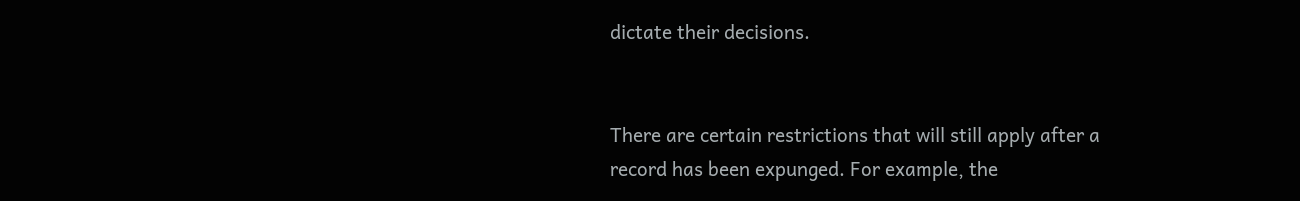dictate their decisions.


There are certain restrictions that will still apply after a record has been expunged. For example, the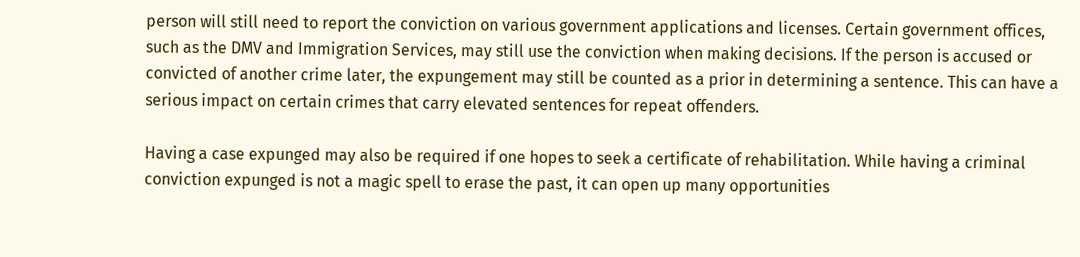person will still need to report the conviction on various government applications and licenses. Certain government offices, such as the DMV and Immigration Services, may still use the conviction when making decisions. If the person is accused or convicted of another crime later, the expungement may still be counted as a prior in determining a sentence. This can have a serious impact on certain crimes that carry elevated sentences for repeat offenders.

Having a case expunged may also be required if one hopes to seek a certificate of rehabilitation. While having a criminal conviction expunged is not a magic spell to erase the past, it can open up many opportunities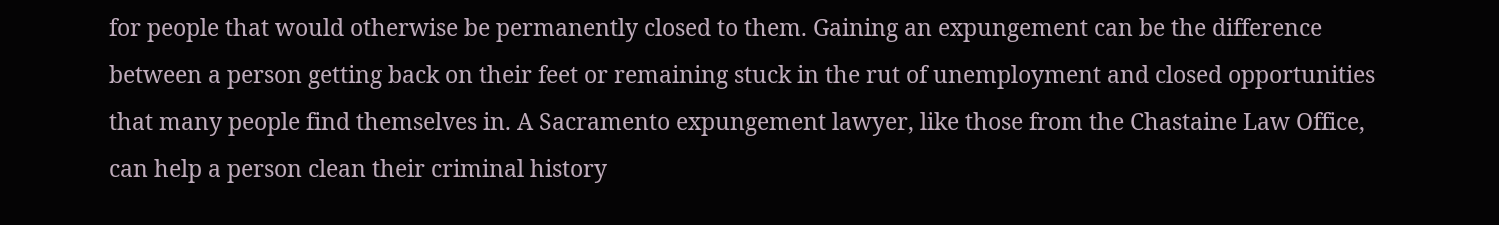for people that would otherwise be permanently closed to them. Gaining an expungement can be the difference between a person getting back on their feet or remaining stuck in the rut of unemployment and closed opportunities that many people find themselves in. A Sacramento expungement lawyer, like those from the Chastaine Law Office, can help a person clean their criminal history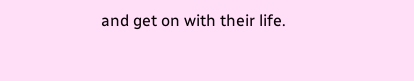and get on with their life.